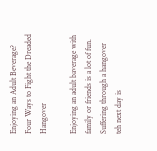Enjoying an Adult Beverage? Four Ways to Fight the Dreaded Hangover

Enjoying an adult baverage with family or friends is a lot of fun. Suffering through a hangover teh next day is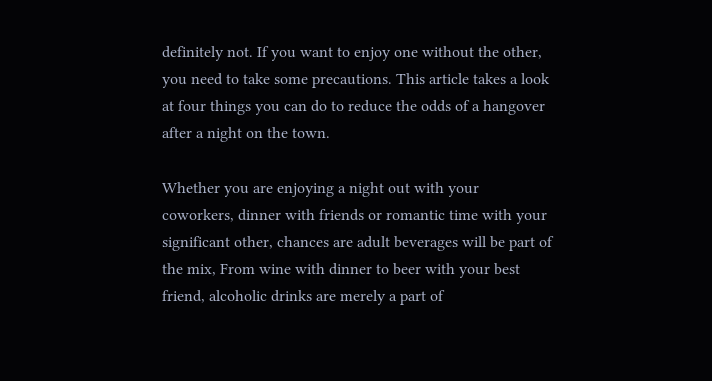definitely not. If you want to enjoy one without the other, you need to take some precautions. This article takes a look at four things you can do to reduce the odds of a hangover after a night on the town.

Whether you are enjoying a night out with your coworkers, dinner with friends or romantic time with your significant other, chances are adult beverages will be part of the mix, From wine with dinner to beer with your best friend, alcoholic drinks are merely a part of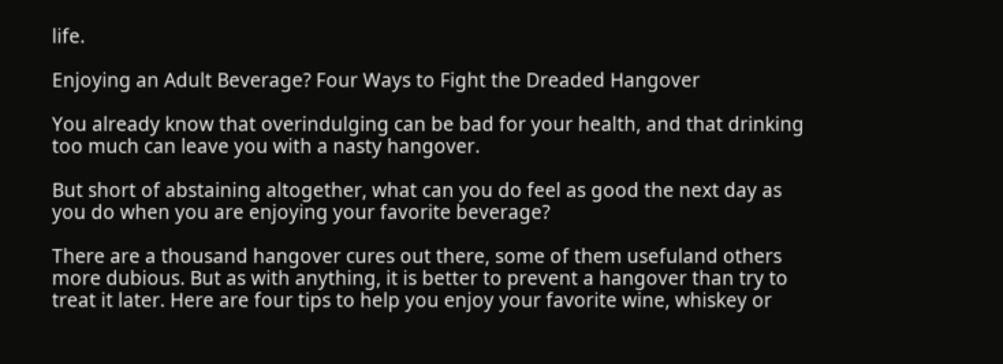life.

Enjoying an Adult Beverage? Four Ways to Fight the Dreaded Hangover

You already know that overindulging can be bad for your health, and that drinking too much can leave you with a nasty hangover.

But short of abstaining altogether, what can you do feel as good the next day as you do when you are enjoying your favorite beverage?

There are a thousand hangover cures out there, some of them usefuland others more dubious. But as with anything, it is better to prevent a hangover than try to treat it later. Here are four tips to help you enjoy your favorite wine, whiskey or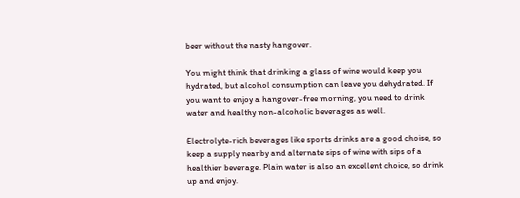beer without the nasty hangover.

You might think that drinking a glass of wine would keep you hydrated, but alcohol consumption can leave you dehydrated. If you want to enjoy a hangover-free morning, you need to drink water and healthy non-alcoholic beverages as well.

Electrolyte-rich beverages like sports drinks are a good choise, so keep a supply nearby and alternate sips of wine with sips of a healthier beverage. Plain water is also an excellent choice, so drink up and enjoy.